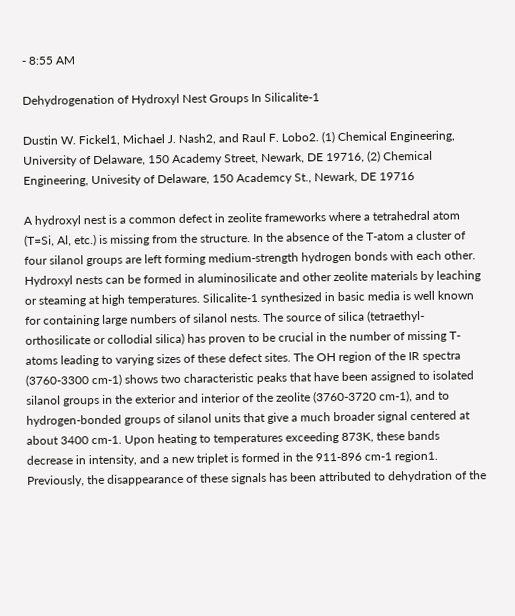- 8:55 AM

Dehydrogenation of Hydroxyl Nest Groups In Silicalite-1

Dustin W. Fickel1, Michael J. Nash2, and Raul F. Lobo2. (1) Chemical Engineering, University of Delaware, 150 Academy Street, Newark, DE 19716, (2) Chemical Engineering, Univesity of Delaware, 150 Academcy St., Newark, DE 19716

A hydroxyl nest is a common defect in zeolite frameworks where a tetrahedral atom (T=Si, Al, etc.) is missing from the structure. In the absence of the T-atom a cluster of four silanol groups are left forming medium-strength hydrogen bonds with each other. Hydroxyl nests can be formed in aluminosilicate and other zeolite materials by leaching or steaming at high temperatures. Silicalite-1 synthesized in basic media is well known for containing large numbers of silanol nests. The source of silica (tetraethyl-orthosilicate or collodial silica) has proven to be crucial in the number of missing T-atoms leading to varying sizes of these defect sites. The OH region of the IR spectra (3760-3300 cm-1) shows two characteristic peaks that have been assigned to isolated silanol groups in the exterior and interior of the zeolite (3760-3720 cm-1), and to hydrogen-bonded groups of silanol units that give a much broader signal centered at about 3400 cm-1. Upon heating to temperatures exceeding 873K, these bands decrease in intensity, and a new triplet is formed in the 911-896 cm-1 region1. Previously, the disappearance of these signals has been attributed to dehydration of the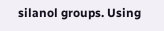silanol groups. Using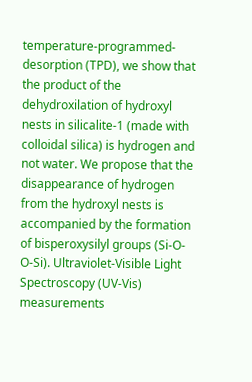temperature-programmed-desorption (TPD), we show that the product of the dehydroxilation of hydroxyl nests in silicalite-1 (made with colloidal silica) is hydrogen and not water. We propose that the disappearance of hydrogen from the hydroxyl nests is accompanied by the formation of bisperoxysilyl groups (Si-O-O-Si). Ultraviolet-Visible Light Spectroscopy (UV-Vis) measurements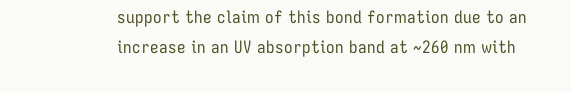support the claim of this bond formation due to an increase in an UV absorption band at ~260 nm with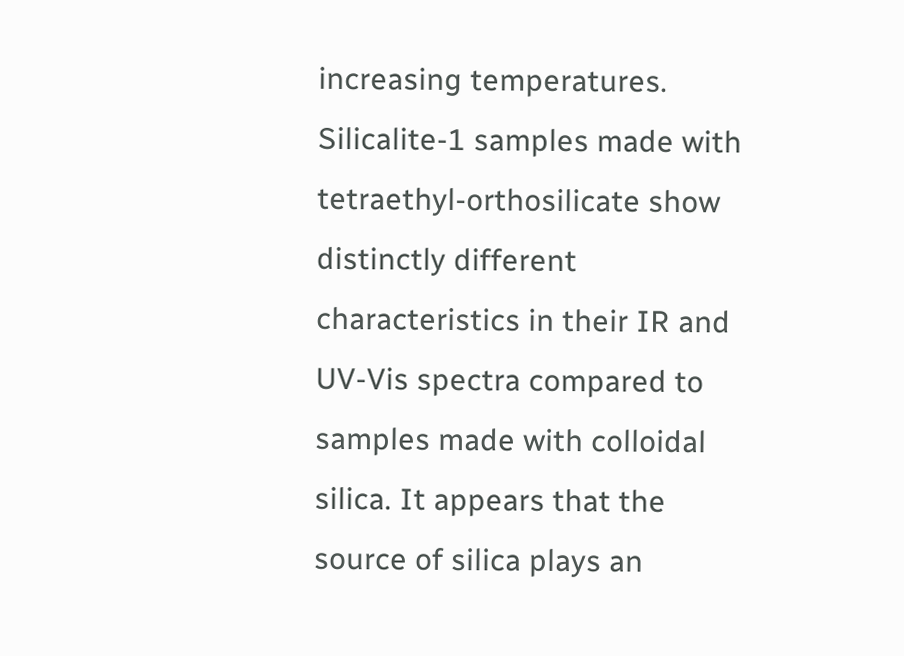increasing temperatures. Silicalite-1 samples made with tetraethyl-orthosilicate show distinctly different characteristics in their IR and UV-Vis spectra compared to samples made with colloidal silica. It appears that the source of silica plays an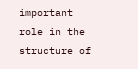important role in the structure of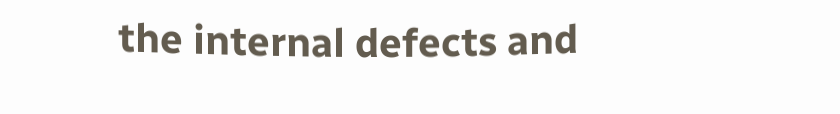the internal defects and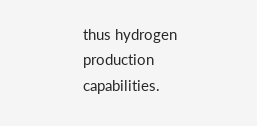thus hydrogen production capabilities.